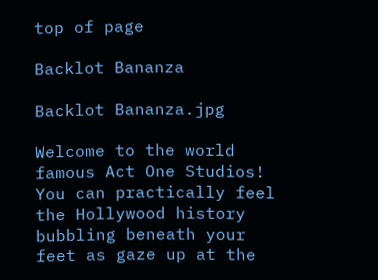top of page

Backlot Bananza

Backlot Bananza.jpg

Welcome to the world famous Act One Studios!  You can practically feel the Hollywood history bubbling beneath your feet as gaze up at the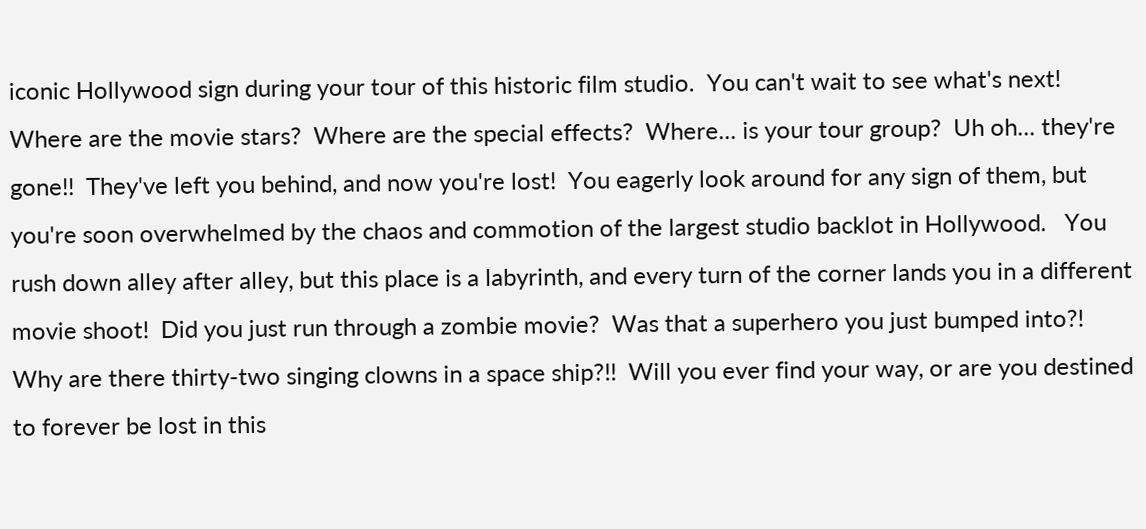iconic Hollywood sign during your tour of this historic film studio.  You can't wait to see what's next!  Where are the movie stars?  Where are the special effects?  Where... is your tour group?  Uh oh... they're gone!!  They've left you behind, and now you're lost!  You eagerly look around for any sign of them, but you're soon overwhelmed by the chaos and commotion of the largest studio backlot in Hollywood.   You rush down alley after alley, but this place is a labyrinth, and every turn of the corner lands you in a different movie shoot!  Did you just run through a zombie movie?  Was that a superhero you just bumped into?!  Why are there thirty-two singing clowns in a space ship?!!  Will you ever find your way, or are you destined to forever be lost in this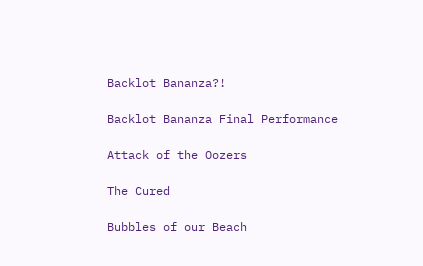Backlot Bananza?!

Backlot Bananza Final Performance

Attack of the Oozers

The Cured

Bubbles of our Beach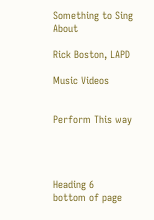Something to Sing About

Rick Boston, LAPD

Music Videos


Perform This way




Heading 6
bottom of page